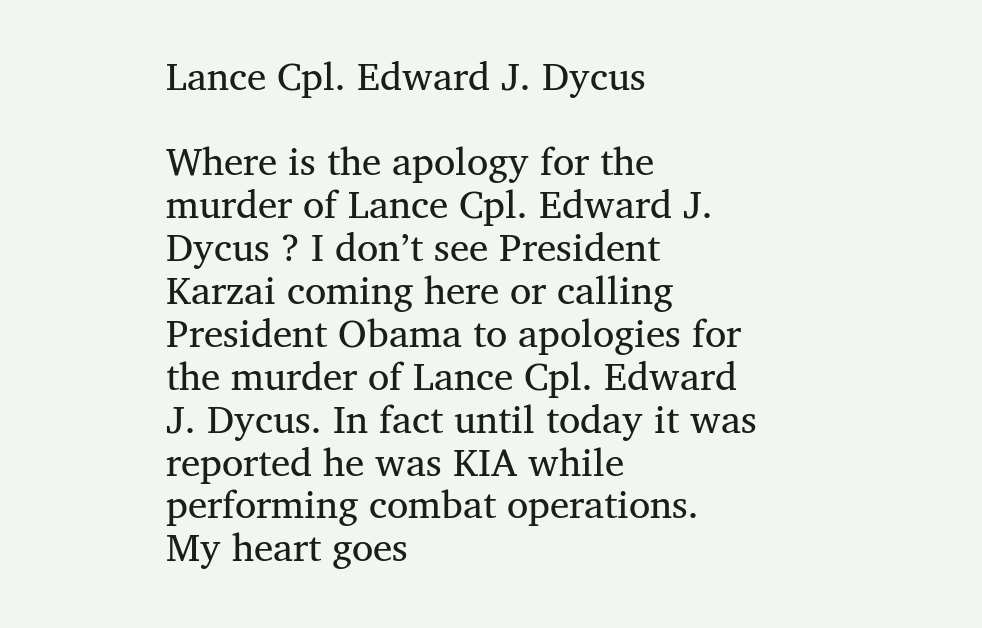Lance Cpl. Edward J. Dycus

Where is the apology for the murder of Lance Cpl. Edward J. Dycus ? I don’t see President Karzai coming here or calling President Obama to apologies for the murder of Lance Cpl. Edward J. Dycus. In fact until today it was reported he was KIA while performing combat operations.
My heart goes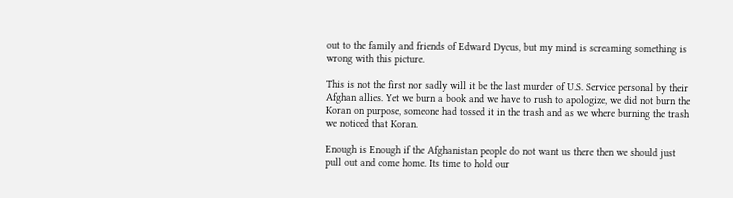out to the family and friends of Edward Dycus, but my mind is screaming something is wrong with this picture.

This is not the first nor sadly will it be the last murder of U.S. Service personal by their Afghan allies. Yet we burn a book and we have to rush to apologize, we did not burn the Koran on purpose, someone had tossed it in the trash and as we where burning the trash we noticed that Koran.

Enough is Enough if the Afghanistan people do not want us there then we should just pull out and come home. Its time to hold our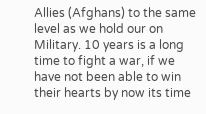Allies (Afghans) to the same level as we hold our on Military. 10 years is a long time to fight a war, if we have not been able to win their hearts by now its time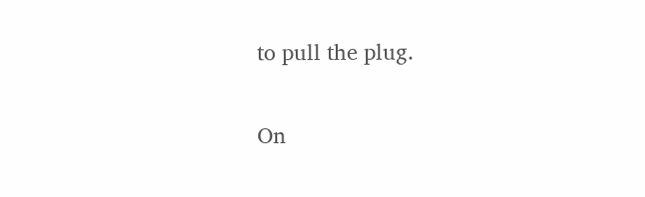to pull the plug.

On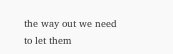the way out we need to let them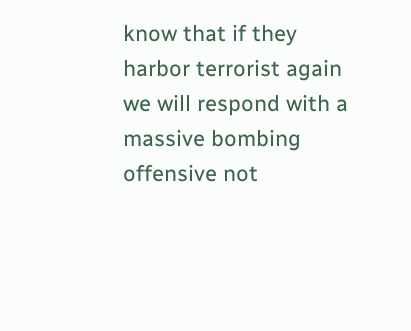know that if they harbor terrorist again we will respond with a massive bombing offensive not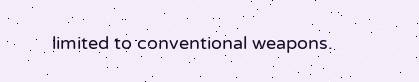limited to conventional weapons.